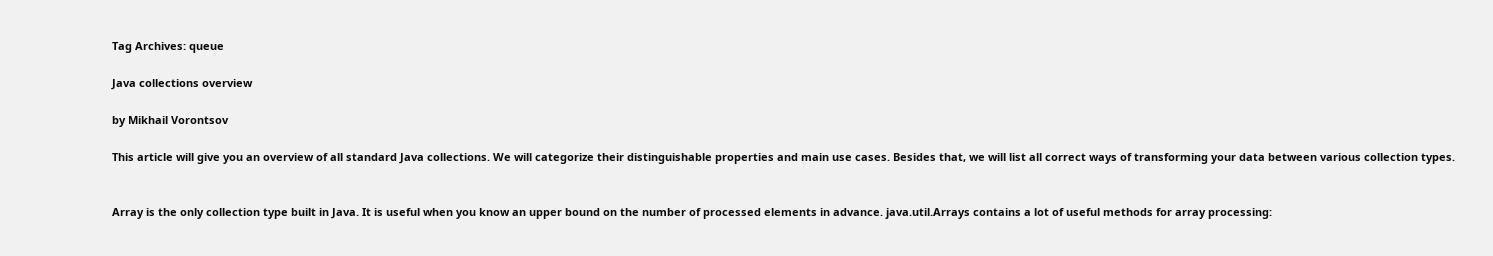Tag Archives: queue

Java collections overview

by Mikhail Vorontsov

This article will give you an overview of all standard Java collections. We will categorize their distinguishable properties and main use cases. Besides that, we will list all correct ways of transforming your data between various collection types.


Array is the only collection type built in Java. It is useful when you know an upper bound on the number of processed elements in advance. java.util.Arrays contains a lot of useful methods for array processing: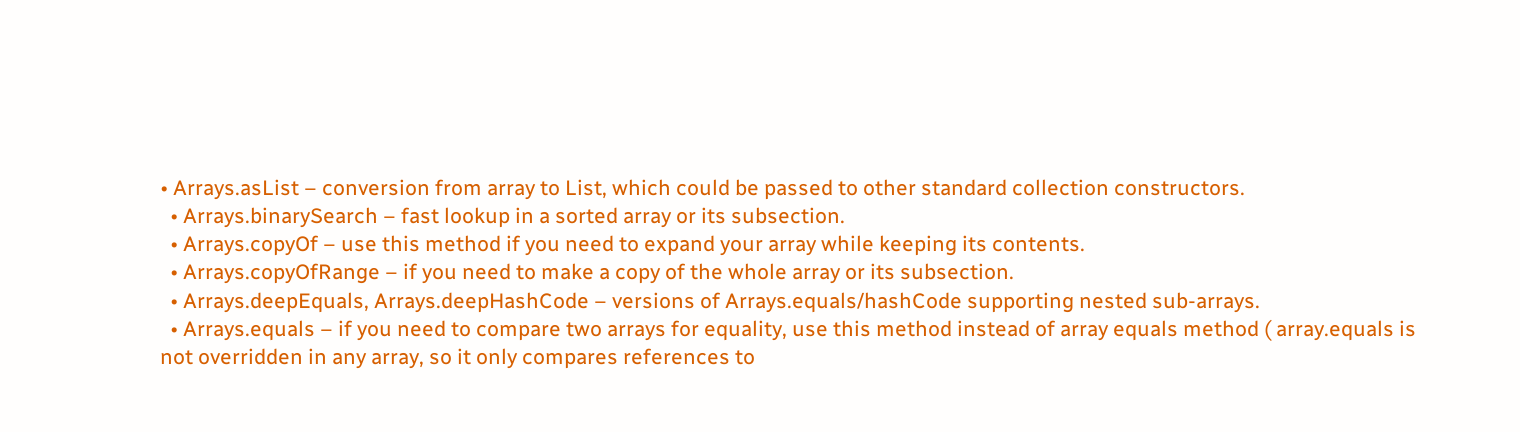• Arrays.asList – conversion from array to List, which could be passed to other standard collection constructors.
  • Arrays.binarySearch – fast lookup in a sorted array or its subsection.
  • Arrays.copyOf – use this method if you need to expand your array while keeping its contents.
  • Arrays.copyOfRange – if you need to make a copy of the whole array or its subsection.
  • Arrays.deepEquals, Arrays.deepHashCode – versions of Arrays.equals/hashCode supporting nested sub-arrays.
  • Arrays.equals – if you need to compare two arrays for equality, use this method instead of array equals method ( array.equals is not overridden in any array, so it only compares references to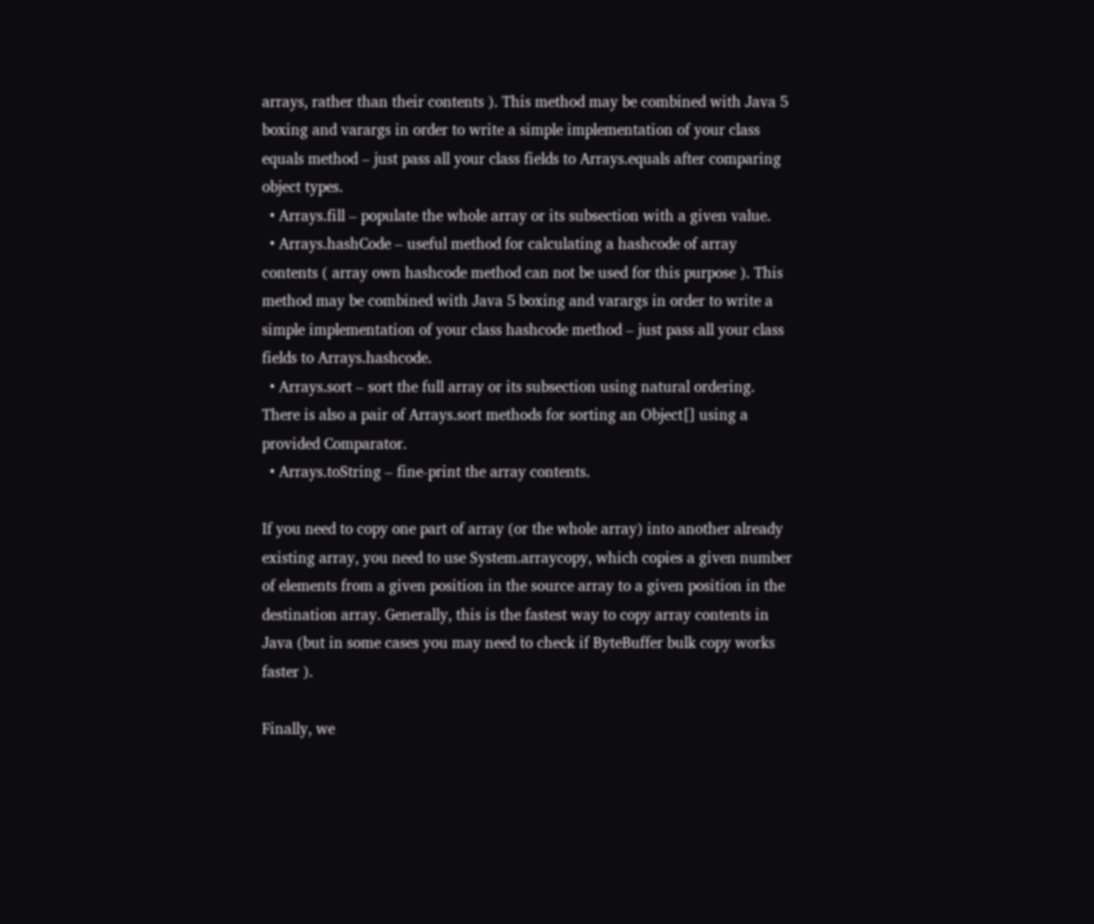arrays, rather than their contents ). This method may be combined with Java 5 boxing and varargs in order to write a simple implementation of your class equals method – just pass all your class fields to Arrays.equals after comparing object types.
  • Arrays.fill – populate the whole array or its subsection with a given value.
  • Arrays.hashCode – useful method for calculating a hashcode of array contents ( array own hashcode method can not be used for this purpose ). This method may be combined with Java 5 boxing and varargs in order to write a simple implementation of your class hashcode method – just pass all your class fields to Arrays.hashcode.
  • Arrays.sort – sort the full array or its subsection using natural ordering. There is also a pair of Arrays.sort methods for sorting an Object[] using a provided Comparator.
  • Arrays.toString – fine-print the array contents.

If you need to copy one part of array (or the whole array) into another already existing array, you need to use System.arraycopy, which copies a given number of elements from a given position in the source array to a given position in the destination array. Generally, this is the fastest way to copy array contents in Java (but in some cases you may need to check if ByteBuffer bulk copy works faster ).

Finally, we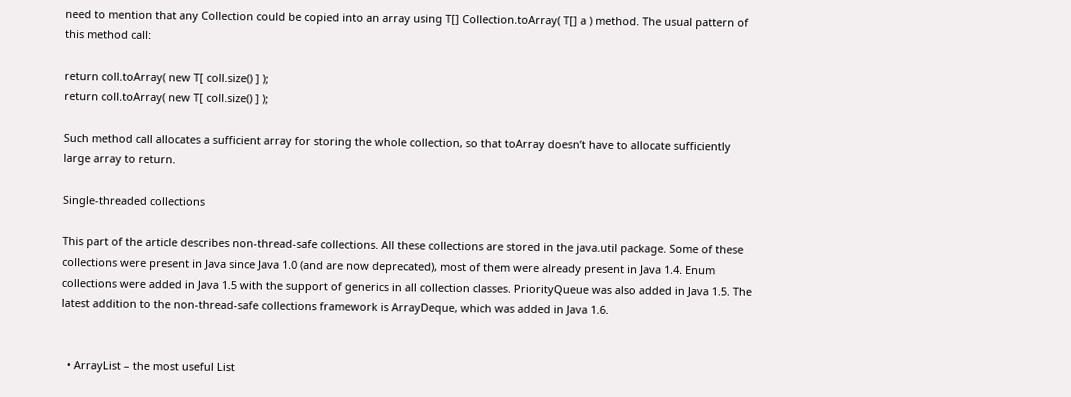need to mention that any Collection could be copied into an array using T[] Collection.toArray( T[] a ) method. The usual pattern of this method call:

return coll.toArray( new T[ coll.size() ] );
return coll.toArray( new T[ coll.size() ] );

Such method call allocates a sufficient array for storing the whole collection, so that toArray doesn’t have to allocate sufficiently large array to return.

Single-threaded collections

This part of the article describes non-thread-safe collections. All these collections are stored in the java.util package. Some of these collections were present in Java since Java 1.0 (and are now deprecated), most of them were already present in Java 1.4. Enum collections were added in Java 1.5 with the support of generics in all collection classes. PriorityQueue was also added in Java 1.5. The latest addition to the non-thread-safe collections framework is ArrayDeque, which was added in Java 1.6.


  • ArrayList – the most useful List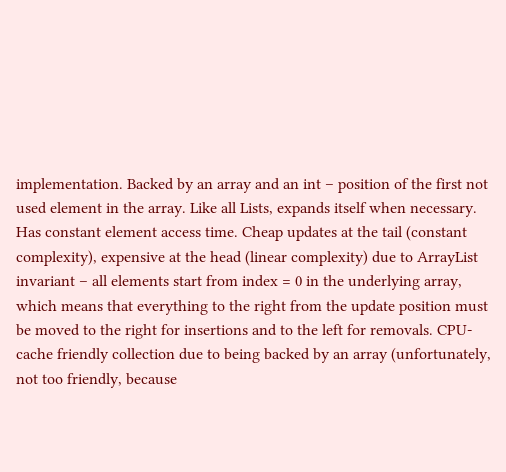implementation. Backed by an array and an int – position of the first not used element in the array. Like all Lists, expands itself when necessary. Has constant element access time. Cheap updates at the tail (constant complexity), expensive at the head (linear complexity) due to ArrayList invariant – all elements start from index = 0 in the underlying array, which means that everything to the right from the update position must be moved to the right for insertions and to the left for removals. CPU-cache friendly collection due to being backed by an array (unfortunately, not too friendly, because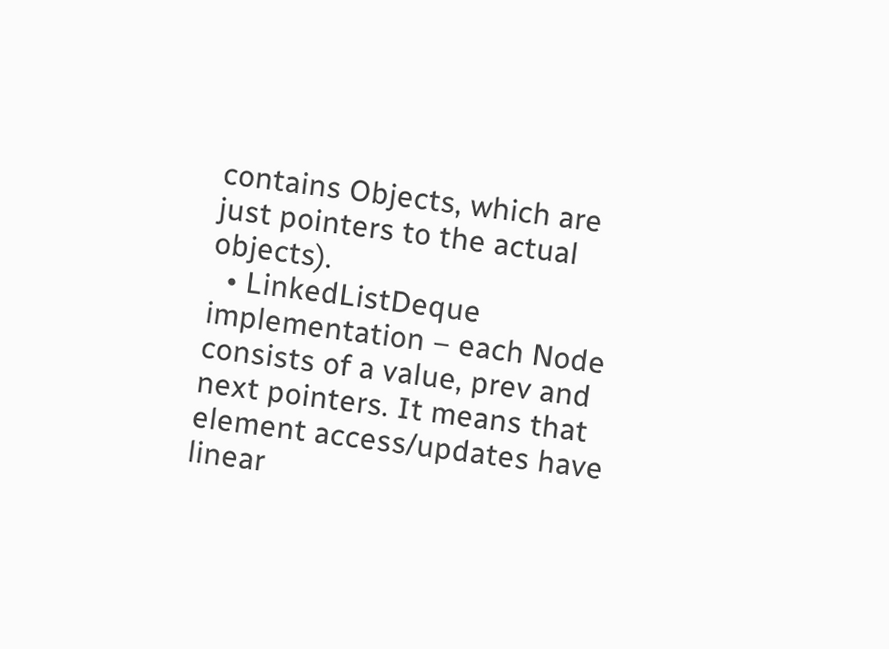contains Objects, which are just pointers to the actual objects).
  • LinkedListDeque implementation – each Node consists of a value, prev and next pointers. It means that element access/updates have linear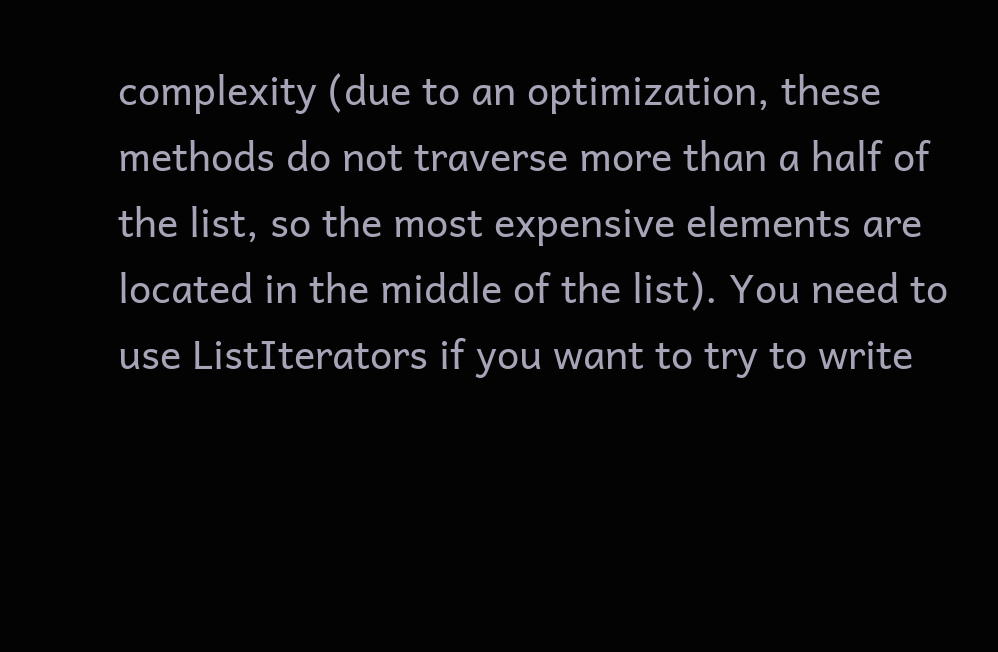complexity (due to an optimization, these methods do not traverse more than a half of the list, so the most expensive elements are located in the middle of the list). You need to use ListIterators if you want to try to write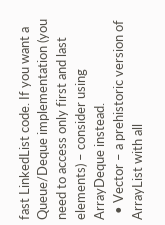fast LinkedList code. If you want a Queue/Deque implementation (you need to access only first and last elements) – consider using ArrayDeque instead.
  • Vector – a prehistoric version of ArrayList with all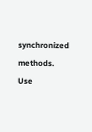synchronized methods. Use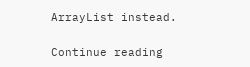ArrayList instead.

Continue reading